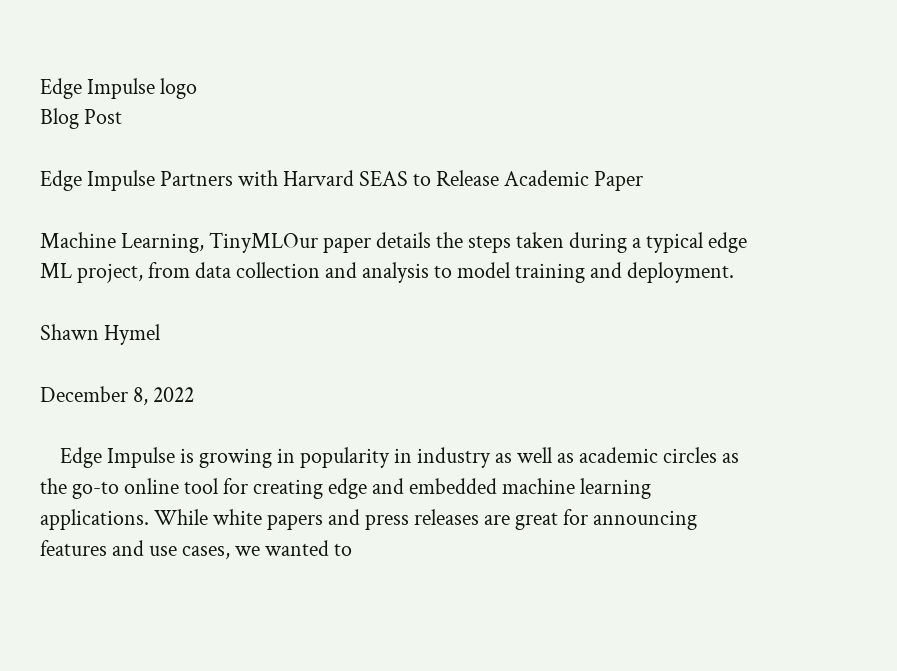Edge Impulse logo
Blog Post

Edge Impulse Partners with Harvard SEAS to Release Academic Paper

Machine Learning, TinyMLOur paper details the steps taken during a typical edge ML project, from data collection and analysis to model training and deployment.

Shawn Hymel

December 8, 2022

    Edge Impulse is growing in popularity in industry as well as academic circles as the go-to online tool for creating edge and embedded machine learning applications. While white papers and press releases are great for announcing features and use cases, we wanted to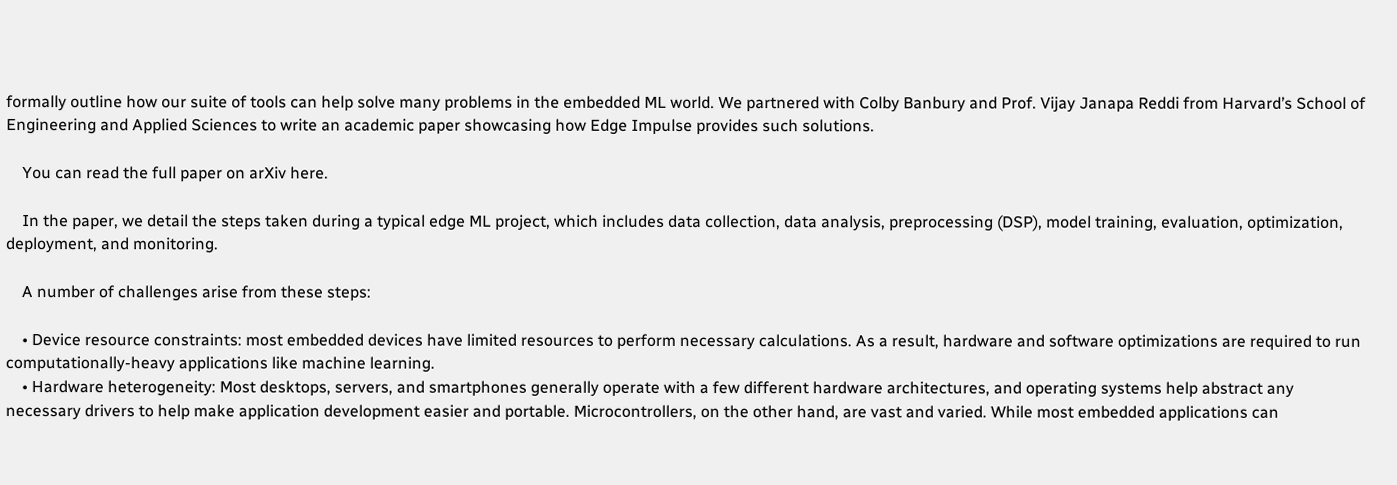formally outline how our suite of tools can help solve many problems in the embedded ML world. We partnered with Colby Banbury and Prof. Vijay Janapa Reddi from Harvard’s School of Engineering and Applied Sciences to write an academic paper showcasing how Edge Impulse provides such solutions.

    You can read the full paper on arXiv here.

    In the paper, we detail the steps taken during a typical edge ML project, which includes data collection, data analysis, preprocessing (DSP), model training, evaluation, optimization, deployment, and monitoring.

    A number of challenges arise from these steps:

    • Device resource constraints: most embedded devices have limited resources to perform necessary calculations. As a result, hardware and software optimizations are required to run computationally-heavy applications like machine learning.
    • Hardware heterogeneity: Most desktops, servers, and smartphones generally operate with a few different hardware architectures, and operating systems help abstract any necessary drivers to help make application development easier and portable. Microcontrollers, on the other hand, are vast and varied. While most embedded applications can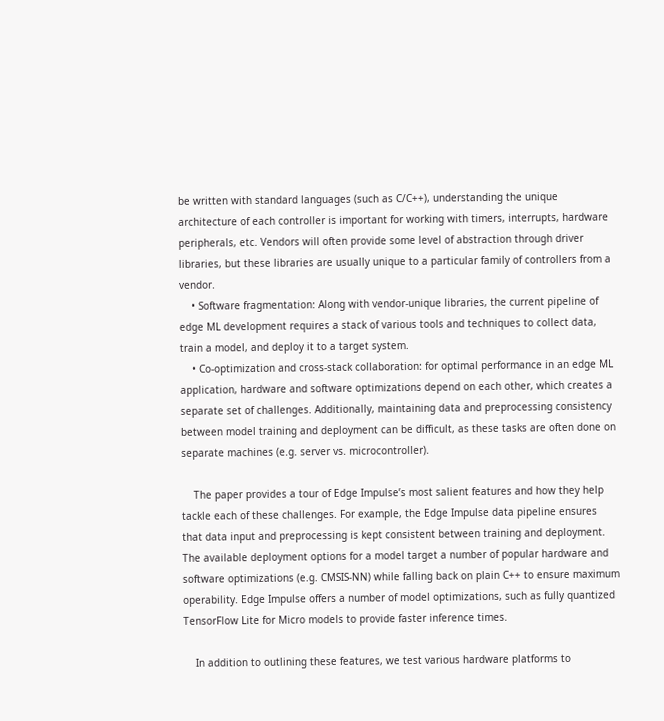be written with standard languages (such as C/C++), understanding the unique architecture of each controller is important for working with timers, interrupts, hardware peripherals, etc. Vendors will often provide some level of abstraction through driver libraries, but these libraries are usually unique to a particular family of controllers from a vendor.
    • Software fragmentation: Along with vendor-unique libraries, the current pipeline of edge ML development requires a stack of various tools and techniques to collect data, train a model, and deploy it to a target system.
    • Co-optimization and cross-stack collaboration: for optimal performance in an edge ML application, hardware and software optimizations depend on each other, which creates a separate set of challenges. Additionally, maintaining data and preprocessing consistency between model training and deployment can be difficult, as these tasks are often done on separate machines (e.g. server vs. microcontroller).

    The paper provides a tour of Edge Impulse’s most salient features and how they help tackle each of these challenges. For example, the Edge Impulse data pipeline ensures that data input and preprocessing is kept consistent between training and deployment. The available deployment options for a model target a number of popular hardware and software optimizations (e.g. CMSIS-NN) while falling back on plain C++ to ensure maximum operability. Edge Impulse offers a number of model optimizations, such as fully quantized TensorFlow Lite for Micro models to provide faster inference times.

    In addition to outlining these features, we test various hardware platforms to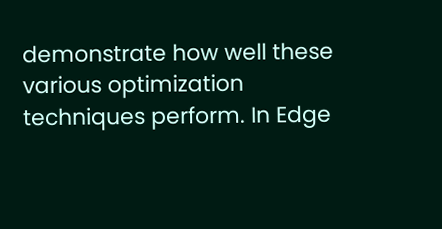demonstrate how well these various optimization techniques perform. In Edge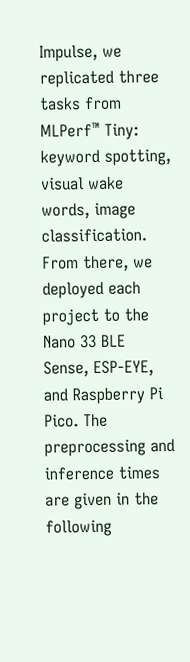Impulse, we replicated three tasks from MLPerf™ Tiny: keyword spotting, visual wake words, image classification. From there, we deployed each project to the Nano 33 BLE Sense, ESP-EYE, and Raspberry Pi Pico. The preprocessing and inference times are given in the following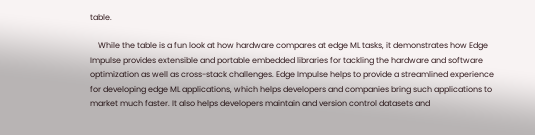table.

    While the table is a fun look at how hardware compares at edge ML tasks, it demonstrates how Edge Impulse provides extensible and portable embedded libraries for tackling the hardware and software optimization as well as cross-stack challenges. Edge Impulse helps to provide a streamlined experience for developing edge ML applications, which helps developers and companies bring such applications to market much faster. It also helps developers maintain and version control datasets and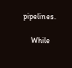pipelines.

    While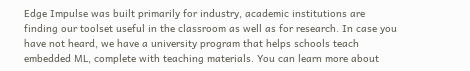Edge Impulse was built primarily for industry, academic institutions are finding our toolset useful in the classroom as well as for research. In case you have not heard, we have a university program that helps schools teach embedded ML, complete with teaching materials. You can learn more about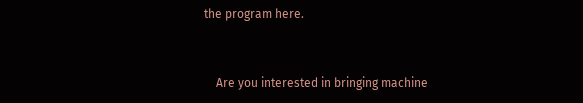the program here.


    Are you interested in bringing machine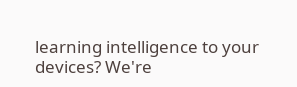learning intelligence to your devices? We're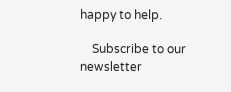happy to help.

    Subscribe to our newsletter